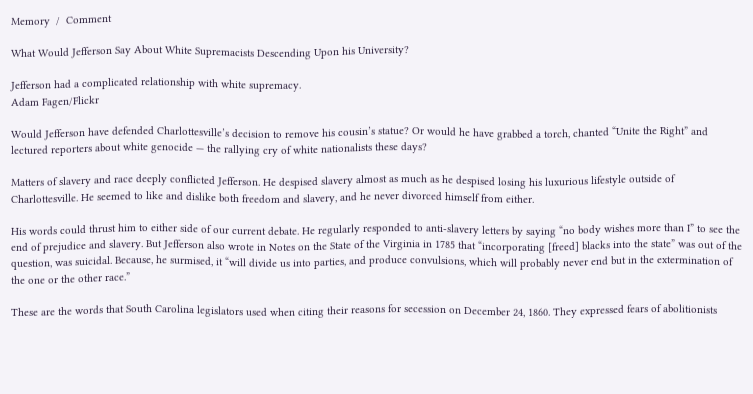Memory  /  Comment

What Would Jefferson Say About White Supremacists Descending Upon his University?

Jefferson had a complicated relationship with white supremacy.
Adam Fagen/Flickr

Would Jefferson have defended Charlottesville’s decision to remove his cousin’s statue? Or would he have grabbed a torch, chanted “Unite the Right” and lectured reporters about white genocide — the rallying cry of white nationalists these days?

Matters of slavery and race deeply conflicted Jefferson. He despised slavery almost as much as he despised losing his luxurious lifestyle outside of Charlottesville. He seemed to like and dislike both freedom and slavery, and he never divorced himself from either.

His words could thrust him to either side of our current debate. He regularly responded to anti-slavery letters by saying “no body wishes more than I” to see the end of prejudice and slavery. But Jefferson also wrote in Notes on the State of the Virginia in 1785 that “incorporating [freed] blacks into the state” was out of the question, was suicidal. Because, he surmised, it “will divide us into parties, and produce convulsions, which will probably never end but in the extermination of the one or the other race.”

These are the words that South Carolina legislators used when citing their reasons for secession on December 24, 1860. They expressed fears of abolitionists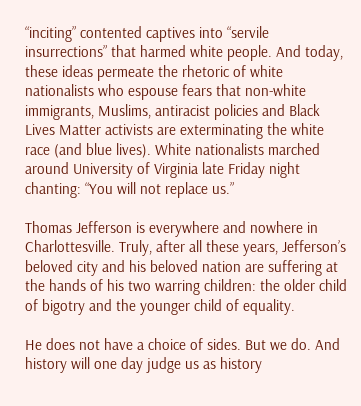“inciting” contented captives into “servile insurrections” that harmed white people. And today, these ideas permeate the rhetoric of white nationalists who espouse fears that non-white immigrants, Muslims, antiracist policies and Black Lives Matter activists are exterminating the white race (and blue lives). White nationalists marched around University of Virginia late Friday night chanting: “You will not replace us.”

Thomas Jefferson is everywhere and nowhere in Charlottesville. Truly, after all these years, Jefferson’s beloved city and his beloved nation are suffering at the hands of his two warring children: the older child of bigotry and the younger child of equality.

He does not have a choice of sides. But we do. And history will one day judge us as history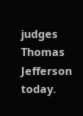judges Thomas Jefferson today.